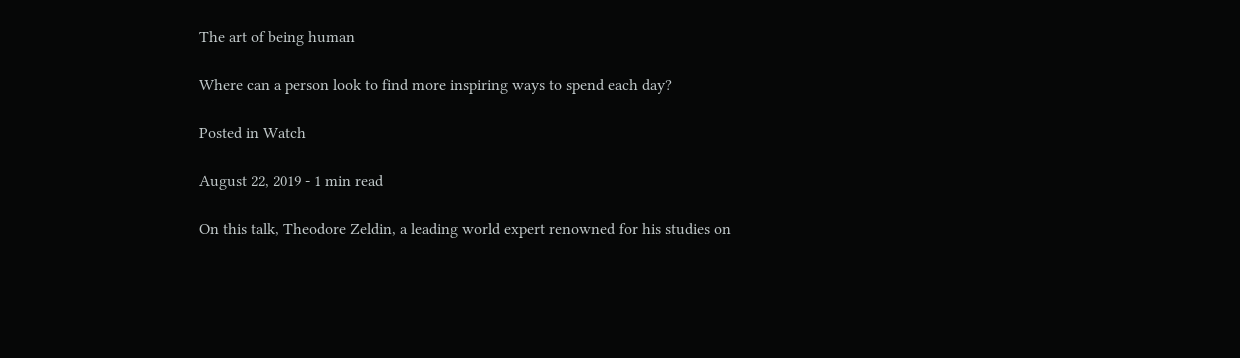The art of being human

Where can a person look to find more inspiring ways to spend each day?

Posted in Watch

August 22, 2019 - 1 min read

On this talk, Theodore Zeldin, a leading world expert renowned for his studies on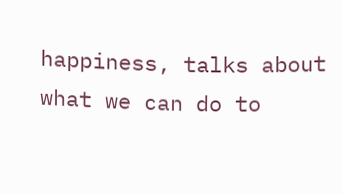happiness, talks about what we can do to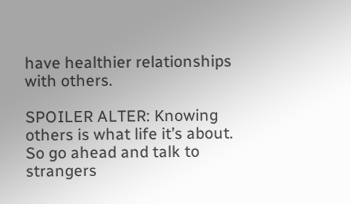have healthier relationships with others.

SPOILER ALTER: Knowing others is what life it’s about. So go ahead and talk to strangers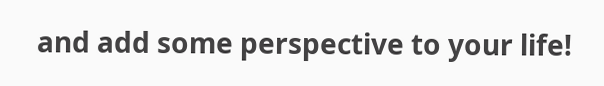and add some perspective to your life!